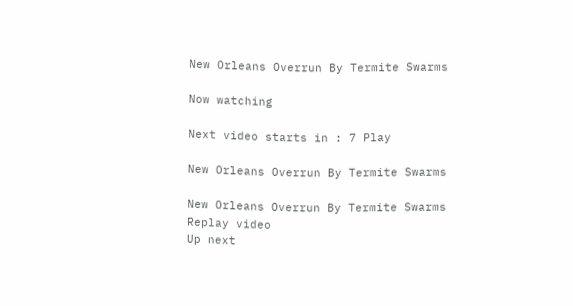New Orleans Overrun By Termite Swarms

Now watching

Next video starts in : 7 Play

New Orleans Overrun By Termite Swarms

New Orleans Overrun By Termite Swarms
Replay video
Up next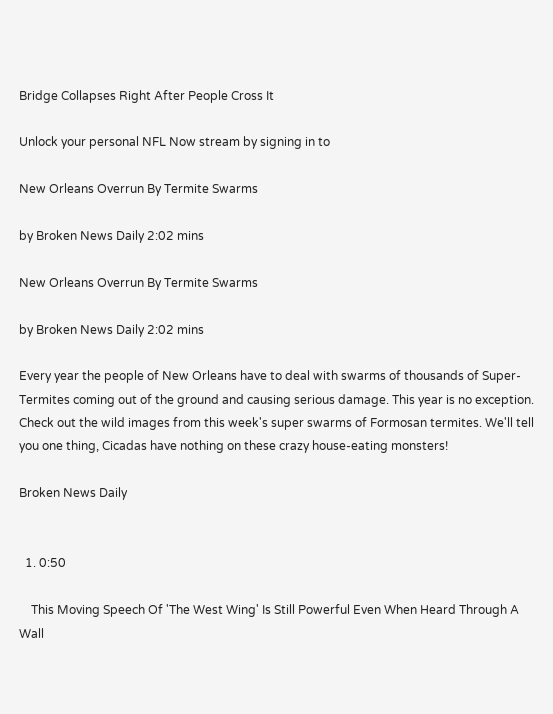Bridge Collapses Right After People Cross It

Unlock your personal NFL Now stream by signing in to

New Orleans Overrun By Termite Swarms

by Broken News Daily 2:02 mins

New Orleans Overrun By Termite Swarms

by Broken News Daily 2:02 mins

Every year the people of New Orleans have to deal with swarms of thousands of Super-Termites coming out of the ground and causing serious damage. This year is no exception. Check out the wild images from this week's super swarms of Formosan termites. We'll tell you one thing, Cicadas have nothing on these crazy house-eating monsters!

Broken News Daily


  1. 0:50

    This Moving Speech Of 'The West Wing' Is Still Powerful Even When Heard Through A Wall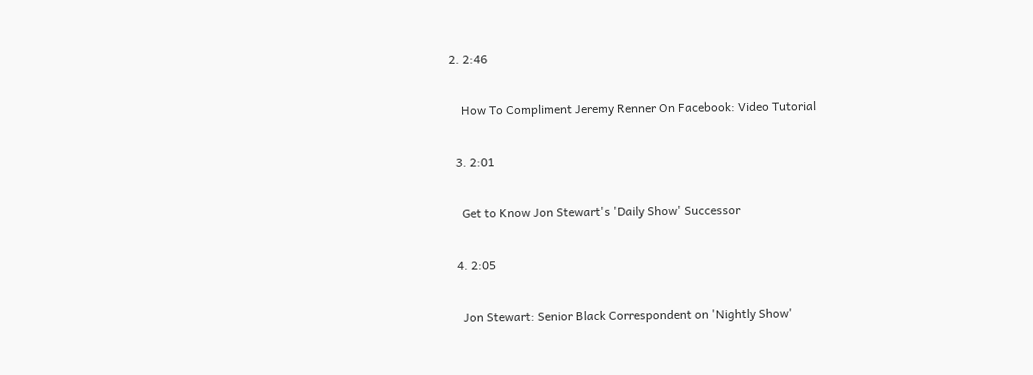2. 2:46

    How To Compliment Jeremy Renner On Facebook: Video Tutorial

  3. 2:01

    Get to Know Jon Stewart's 'Daily Show' Successor

  4. 2:05

    Jon Stewart: Senior Black Correspondent on 'Nightly Show'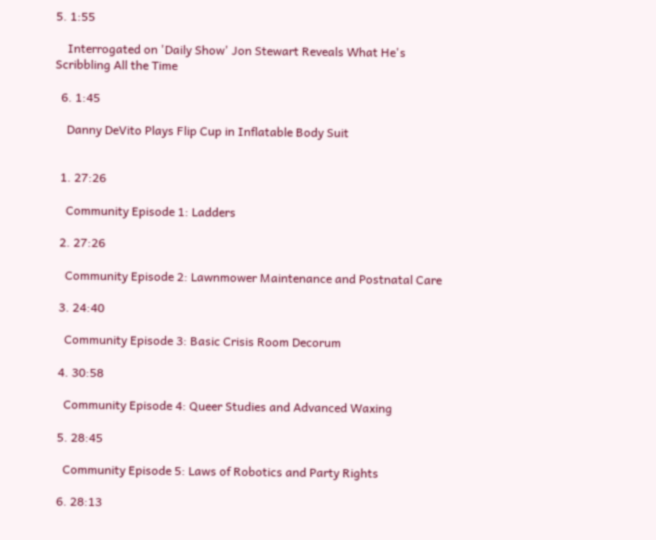5. 1:55

    Interrogated on 'Daily Show' Jon Stewart Reveals What He's Scribbling All the Time

  6. 1:45

    Danny DeVito Plays Flip Cup in Inflatable Body Suit


  1. 27:26

    Community Episode 1: Ladders

  2. 27:26

    Community Episode 2: Lawnmower Maintenance and Postnatal Care

  3. 24:40

    Community Episode 3: Basic Crisis Room Decorum

  4. 30:58

    Community Episode 4: Queer Studies and Advanced Waxing

  5. 28:45

    Community Episode 5: Laws of Robotics and Party Rights

  6. 28:13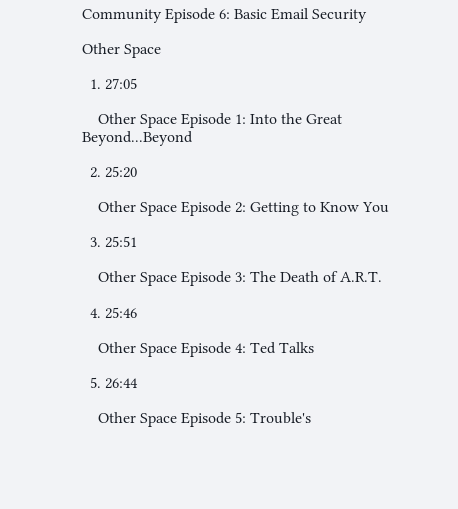Community Episode 6: Basic Email Security

Other Space

  1. 27:05

    Other Space Episode 1: Into the Great Beyond...Beyond

  2. 25:20

    Other Space Episode 2: Getting to Know You

  3. 25:51

    Other Space Episode 3: The Death of A.R.T.

  4. 25:46

    Other Space Episode 4: Ted Talks

  5. 26:44

    Other Space Episode 5: Trouble's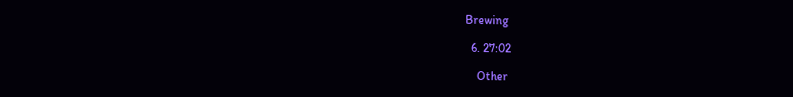Brewing

  6. 27:02

    Other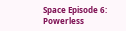Space Episode 6: Powerless